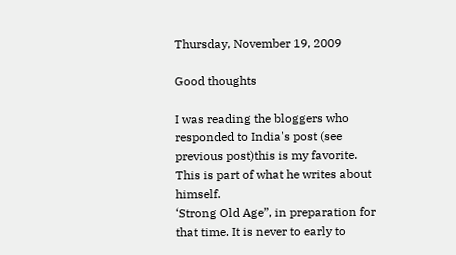Thursday, November 19, 2009

Good thoughts

I was reading the bloggers who responded to India's post (see previous post)this is my favorite.
This is part of what he writes about himself.
‘Strong Old Age”, in preparation for that time. It is never to early to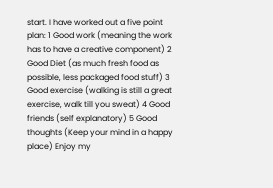start. I have worked out a five point plan: 1 Good work (meaning the work has to have a creative component) 2 Good Diet (as much fresh food as possible, less packaged food stuff) 3 Good exercise (walking is still a great exercise, walk till you sweat) 4 Good friends (self explanatory) 5 Good thoughts (Keep your mind in a happy place) Enjoy my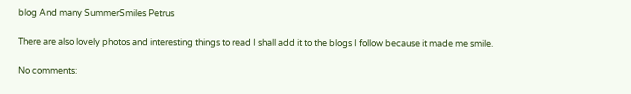blog And many SummerSmiles Petrus

There are also lovely photos and interesting things to read I shall add it to the blogs I follow because it made me smile.

No comments: